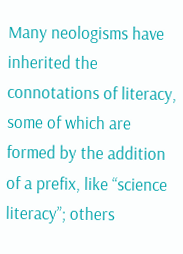Many neologisms have inherited the connotations of literacy, some of which are formed by the addition of a prefix, like “science literacy”; others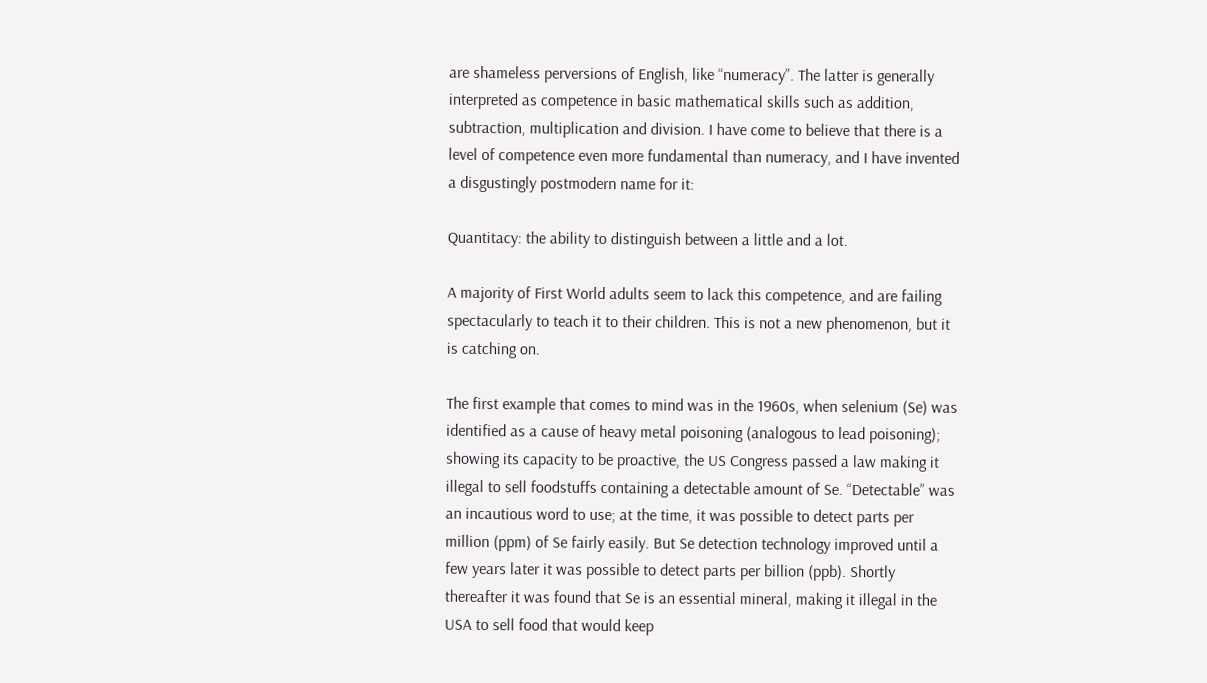are shameless perversions of English, like “numeracy”. The latter is generally interpreted as competence in basic mathematical skills such as addition, subtraction, multiplication and division. I have come to believe that there is a level of competence even more fundamental than numeracy, and I have invented a disgustingly postmodern name for it:

Quantitacy: the ability to distinguish between a little and a lot.

A majority of First World adults seem to lack this competence, and are failing spectacularly to teach it to their children. This is not a new phenomenon, but it is catching on.

The first example that comes to mind was in the 1960s, when selenium (Se) was identified as a cause of heavy metal poisoning (analogous to lead poisoning); showing its capacity to be proactive, the US Congress passed a law making it illegal to sell foodstuffs containing a detectable amount of Se. “Detectable” was an incautious word to use; at the time, it was possible to detect parts per million (ppm) of Se fairly easily. But Se detection technology improved until a few years later it was possible to detect parts per billion (ppb). Shortly thereafter it was found that Se is an essential mineral, making it illegal in the USA to sell food that would keep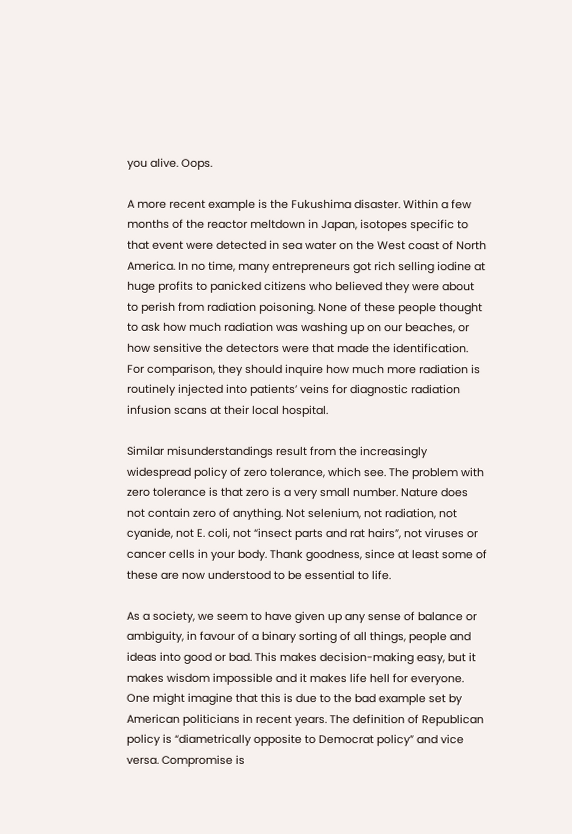you alive. Oops.

A more recent example is the Fukushima disaster. Within a few months of the reactor meltdown in Japan, isotopes specific to that event were detected in sea water on the West coast of North America. In no time, many entrepreneurs got rich selling iodine at huge profits to panicked citizens who believed they were about to perish from radiation poisoning. None of these people thought to ask how much radiation was washing up on our beaches, or how sensitive the detectors were that made the identification. For comparison, they should inquire how much more radiation is routinely injected into patients’ veins for diagnostic radiation infusion scans at their local hospital.

Similar misunderstandings result from the increasingly widespread policy of zero tolerance, which see. The problem with zero tolerance is that zero is a very small number. Nature does not contain zero of anything. Not selenium, not radiation, not cyanide, not E. coli, not “insect parts and rat hairs”, not viruses or cancer cells in your body. Thank goodness, since at least some of these are now understood to be essential to life.

As a society, we seem to have given up any sense of balance or ambiguity, in favour of a binary sorting of all things, people and ideas into good or bad. This makes decision-making easy, but it makes wisdom impossible and it makes life hell for everyone. One might imagine that this is due to the bad example set by American politicians in recent years. The definition of Republican policy is “diametrically opposite to Democrat policy” and vice versa. Compromise is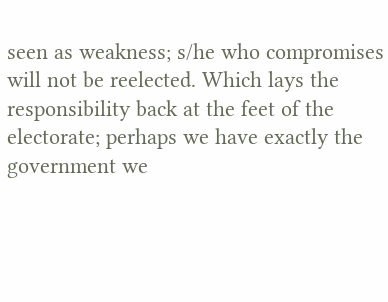seen as weakness; s/he who compromises will not be reelected. Which lays the responsibility back at the feet of the electorate; perhaps we have exactly the government we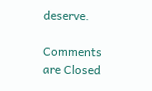deserve.

Comments are Closed